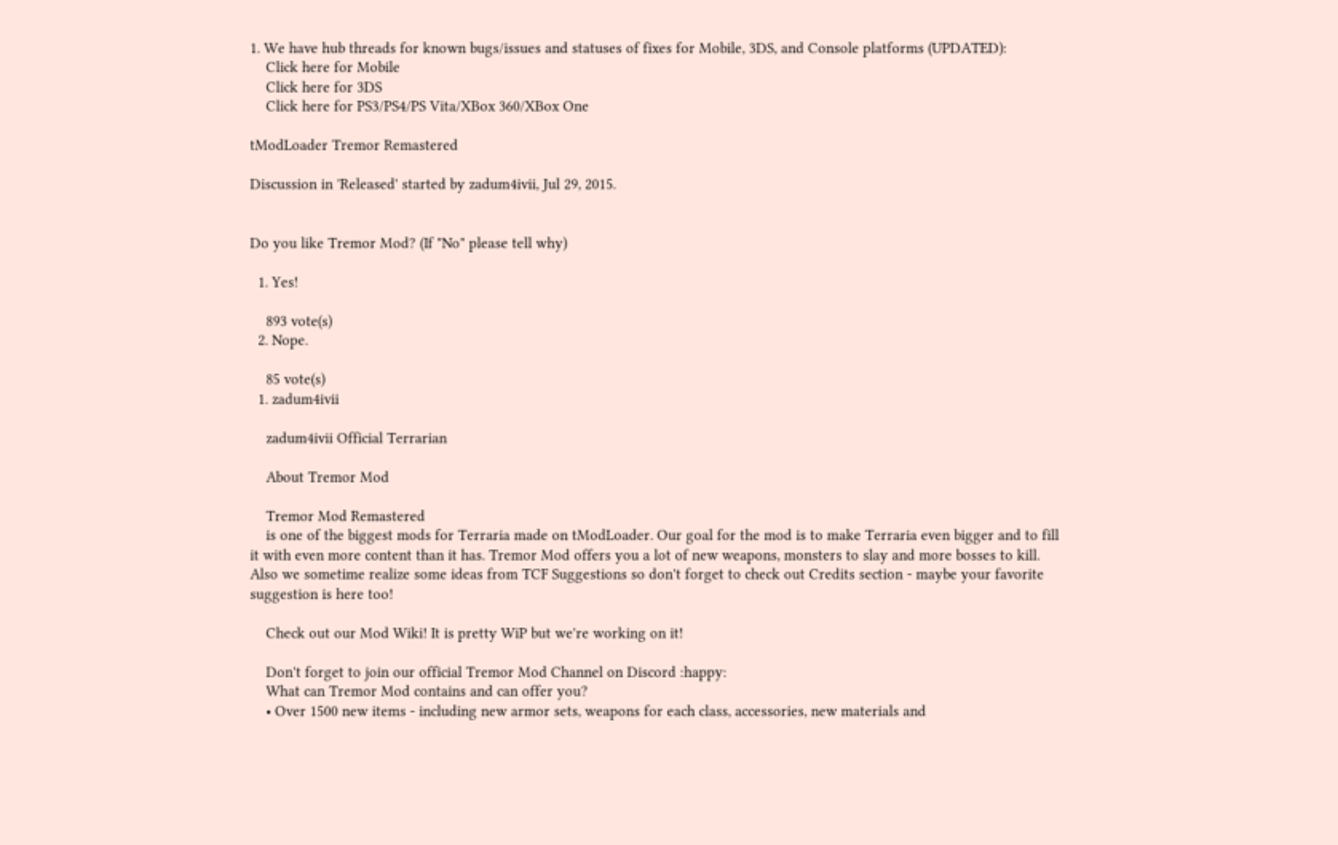1. We have hub threads for known bugs/issues and statuses of fixes for Mobile, 3DS, and Console platforms (UPDATED):
    Click here for Mobile
    Click here for 3DS
    Click here for PS3/PS4/PS Vita/XBox 360/XBox One

tModLoader Tremor Remastered

Discussion in 'Released' started by zadum4ivii, Jul 29, 2015.


Do you like Tremor Mod? (If "No" please tell why)

  1. Yes!

    893 vote(s)
  2. Nope.

    85 vote(s)
  1. zadum4ivii

    zadum4ivii Official Terrarian

    About Tremor Mod

    Tremor Mod Remastered
    is one of the biggest mods for Terraria made on tModLoader. Our goal for the mod is to make Terraria even bigger and to fill it with even more content than it has. Tremor Mod offers you a lot of new weapons, monsters to slay and more bosses to kill. Also we sometime realize some ideas from TCF Suggestions so don't forget to check out Credits section - maybe your favorite suggestion is here too!

    Check out our Mod Wiki! It is pretty WiP but we're working on it!

    Don't forget to join our official Tremor Mod Channel on Discord :happy:
    What can Tremor Mod contains and can offer you?
    • Over 1500 new items - including new armor sets, weapons for each class, accessories, new materials and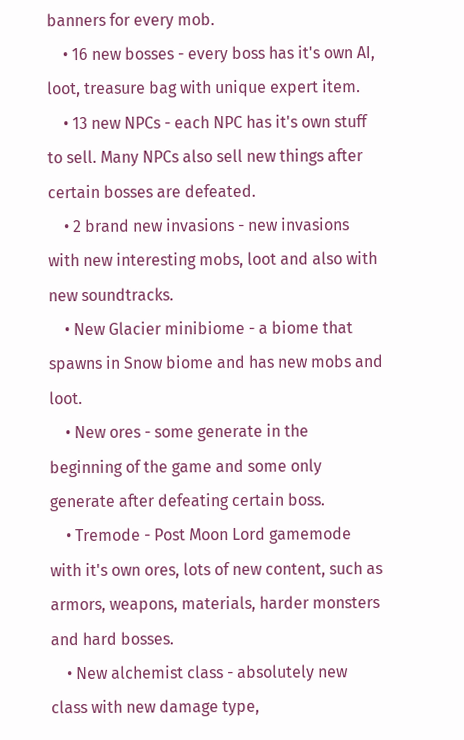banners for every mob.
    • 16 new bosses - every boss has it's own AI, loot, treasure bag with unique expert item.
    • 13 new NPCs - each NPC has it's own stuff to sell. Many NPCs also sell new things after certain bosses are defeated.
    • 2 brand new invasions - new invasions with new interesting mobs, loot and also with new soundtracks.
    • New Glacier minibiome - a biome that spawns in Snow biome and has new mobs and loot.
    • New ores - some generate in the beginning of the game and some only generate after defeating certain boss.
    • Tremode - Post Moon Lord gamemode with it's own ores, lots of new content, such as armors, weapons, materials, harder monsters and hard bosses.
    • New alchemist class - absolutely new class with new damage type,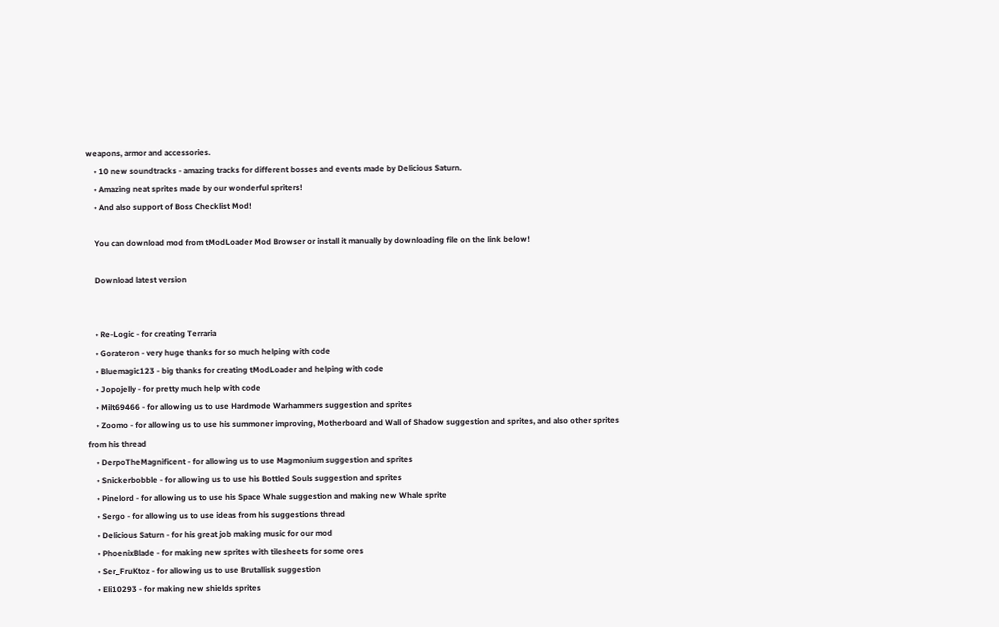weapons, armor and accessories.
    • 10 new soundtracks - amazing tracks for different bosses and events made by Delicious Saturn.
    • Amazing neat sprites made by our wonderful spriters!
    • And also support of Boss Checklist Mod!

    You can download mod from tModLoader Mod Browser or install it manually by downloading file on the link below!

    Download latest version


    • Re-Logic - for creating Terraria
    • Gorateron - very huge thanks for so much helping with code
    • Bluemagic123 - big thanks for creating tModLoader and helping with code
    • Jopojelly - for pretty much help with code
    • Milt69466 - for allowing us to use Hardmode Warhammers suggestion and sprites
    • Zoomo - for allowing us to use his summoner improving, Motherboard and Wall of Shadow suggestion and sprites, and also other sprites from his thread
    • DerpoTheMagnificent - for allowing us to use Magmonium suggestion and sprites
    • Snickerbobble - for allowing us to use his Bottled Souls suggestion and sprites
    • Pinelord - for allowing us to use his Space Whale suggestion and making new Whale sprite
    • Sergo - for allowing us to use ideas from his suggestions thread
    • Delicious Saturn - for his great job making music for our mod
    • PhoenixBlade - for making new sprites with tilesheets for some ores
    • Ser_FruKtoz - for allowing us to use Brutallisk suggestion
    • Eli10293 - for making new shields sprites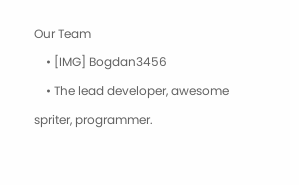Our Team
    • [IMG] Bogdan3456
    • The lead developer, awesome spriter, programmer.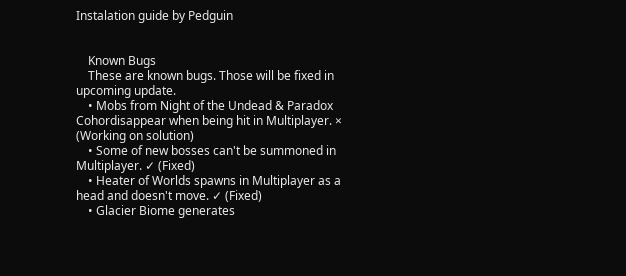Instalation guide by Pedguin


    Known Bugs
    These are known bugs. Those will be fixed in upcoming update.
    • Mobs from Night of the Undead & Paradox Cohordisappear when being hit in Multiplayer. × (Working on solution)
    • Some of new bosses can't be summoned in Multiplayer. ✓ (Fixed)
    • Heater of Worlds spawns in Multiplayer as a head and doesn't move. ✓ (Fixed)
    • Glacier Biome generates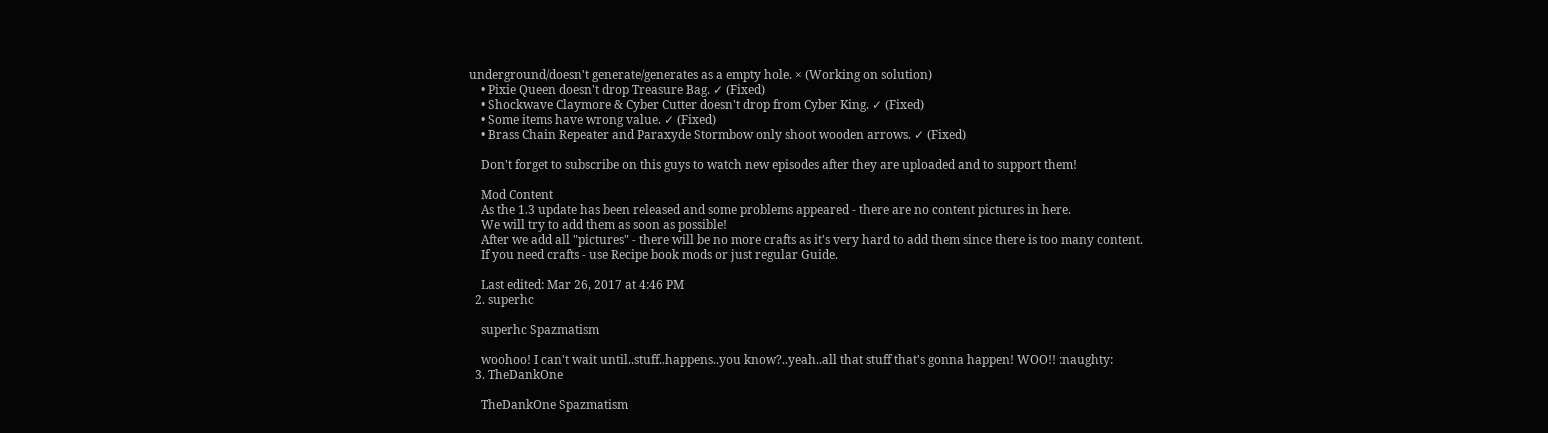underground/doesn't generate/generates as a empty hole. × (Working on solution)
    • Pixie Queen doesn't drop Treasure Bag. ✓ (Fixed)
    • Shockwave Claymore & Cyber Cutter doesn't drop from Cyber King. ✓ (Fixed)
    • Some items have wrong value. ✓ (Fixed)
    • Brass Chain Repeater and Paraxyde Stormbow only shoot wooden arrows. ✓ (Fixed)

    Don't forget to subscribe on this guys to watch new episodes after they are uploaded and to support them!

    Mod Content
    As the 1.3 update has been released and some problems appeared - there are no content pictures in here.
    We will try to add them as soon as possible!
    After we add all "pictures" - there will be no more crafts as it's very hard to add them since there is too many content.
    If you need crafts - use Recipe book mods or just regular Guide.

    Last edited: Mar 26, 2017 at 4:46 PM
  2. superhc

    superhc Spazmatism

    woohoo! I can't wait until..stuff..happens..you know?..yeah..all that stuff that's gonna happen! WOO!! :naughty:
  3. TheDankOne

    TheDankOne Spazmatism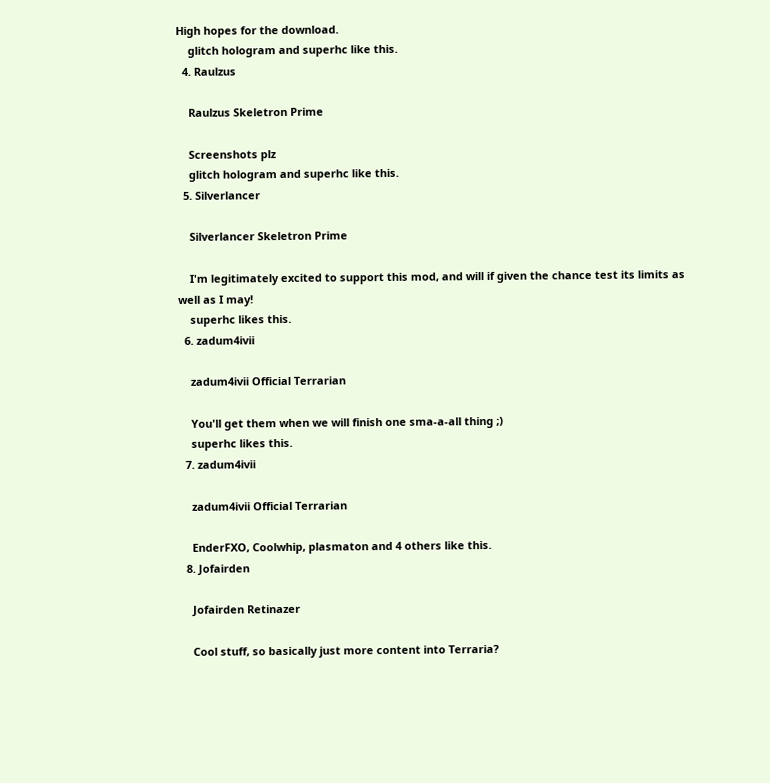High hopes for the download.
    glitch hologram and superhc like this.
  4. Raulzus

    Raulzus Skeletron Prime

    Screenshots plz
    glitch hologram and superhc like this.
  5. Silverlancer

    Silverlancer Skeletron Prime

    I'm legitimately excited to support this mod, and will if given the chance test its limits as well as I may!
    superhc likes this.
  6. zadum4ivii

    zadum4ivii Official Terrarian

    You'll get them when we will finish one sma-a-all thing ;)
    superhc likes this.
  7. zadum4ivii

    zadum4ivii Official Terrarian

    EnderFXO, Coolwhip, plasmaton and 4 others like this.
  8. Jofairden

    Jofairden Retinazer

    Cool stuff, so basically just more content into Terraria?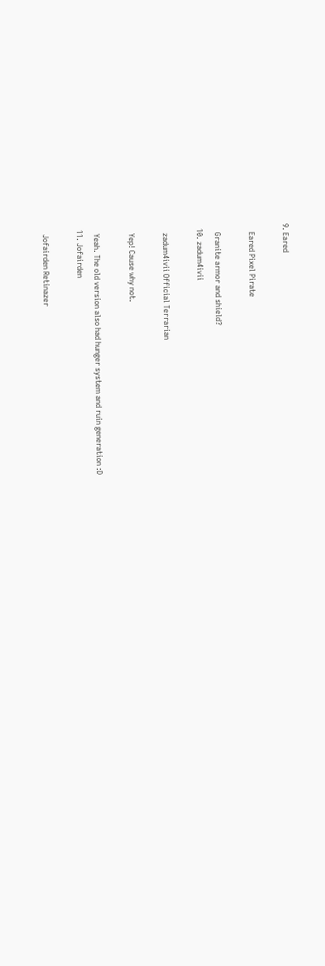9. Eared

    Eared Pixel Pirate

    Granite armor and shield?
  10. zadum4ivii

    zadum4ivii Official Terrarian

    Yep! Cause why not.

    Yeah. The old version also had hunger system and ruin generation :D
  11. Jofairden

    Jofairden Retinazer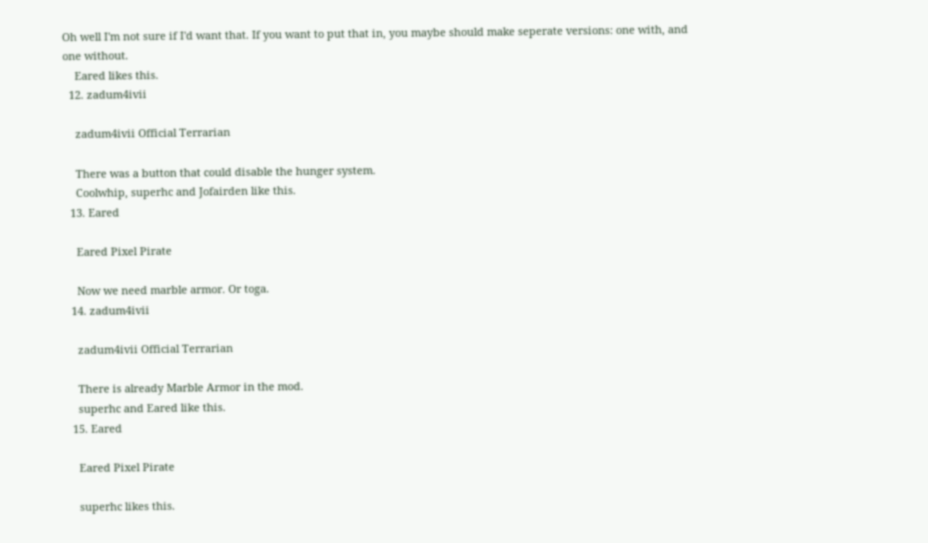Oh well I'm not sure if I'd want that. If you want to put that in, you maybe should make seperate versions: one with, and one without.
    Eared likes this.
  12. zadum4ivii

    zadum4ivii Official Terrarian

    There was a button that could disable the hunger system.
    Coolwhip, superhc and Jofairden like this.
  13. Eared

    Eared Pixel Pirate

    Now we need marble armor. Or toga.
  14. zadum4ivii

    zadum4ivii Official Terrarian

    There is already Marble Armor in the mod.
    superhc and Eared like this.
  15. Eared

    Eared Pixel Pirate

    superhc likes this.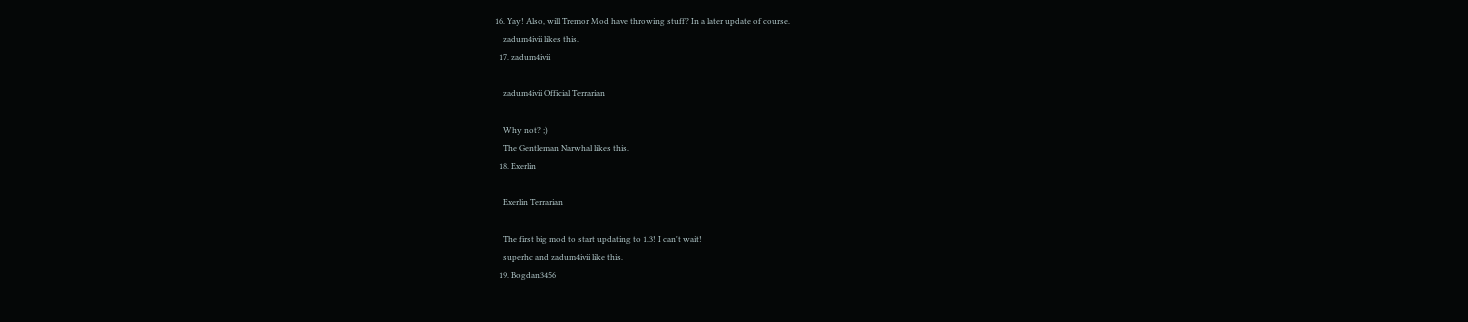16. Yay! Also, will Tremor Mod have throwing stuff? In a later update of course.
    zadum4ivii likes this.
  17. zadum4ivii

    zadum4ivii Official Terrarian

    Why not? ;)
    The Gentleman Narwhal likes this.
  18. Exerlin

    Exerlin Terrarian

    The first big mod to start updating to 1.3! I can't wait!
    superhc and zadum4ivii like this.
  19. Bogdan3456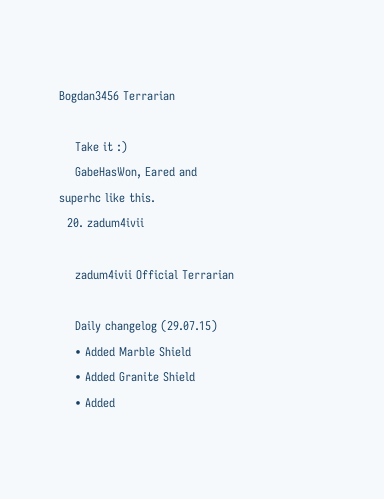Bogdan3456 Terrarian

    Take it :)
    GabeHasWon, Eared and superhc like this.
  20. zadum4ivii

    zadum4ivii Official Terrarian

    Daily changelog (29.07.15)
    • Added Marble Shield
    • Added Granite Shield
    • Added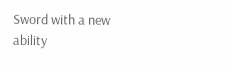Sword with a new ability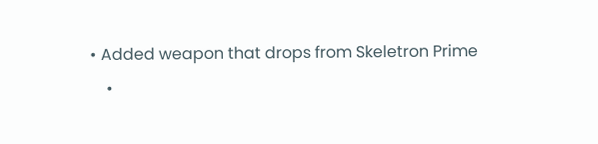• Added weapon that drops from Skeletron Prime
    •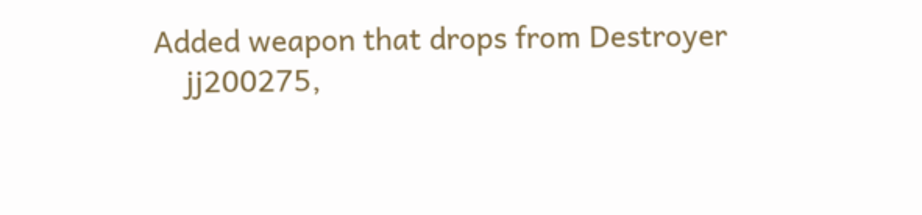Added weapon that drops from Destroyer
    jj200275,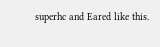superhc and Eared like this.